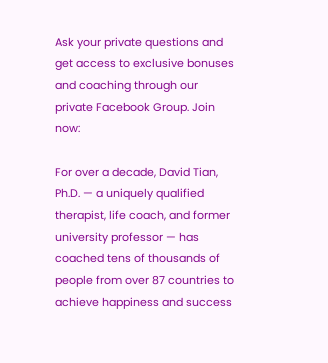Ask your private questions and get access to exclusive bonuses and coaching through our private Facebook Group. Join now:

For over a decade, David Tian, Ph.D. — a uniquely qualified therapist, life coach, and former university professor — has coached tens of thousands of people from over 87 countries to achieve happiness and success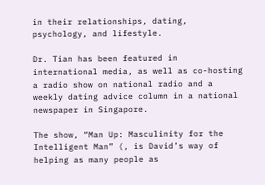in their relationships, dating, psychology, and lifestyle.

Dr. Tian has been featured in international media, as well as co-hosting a radio show on national radio and a weekly dating advice column in a national newspaper in Singapore.

The show, “Man Up: Masculinity for the Intelligent Man” (, is David’s way of helping as many people as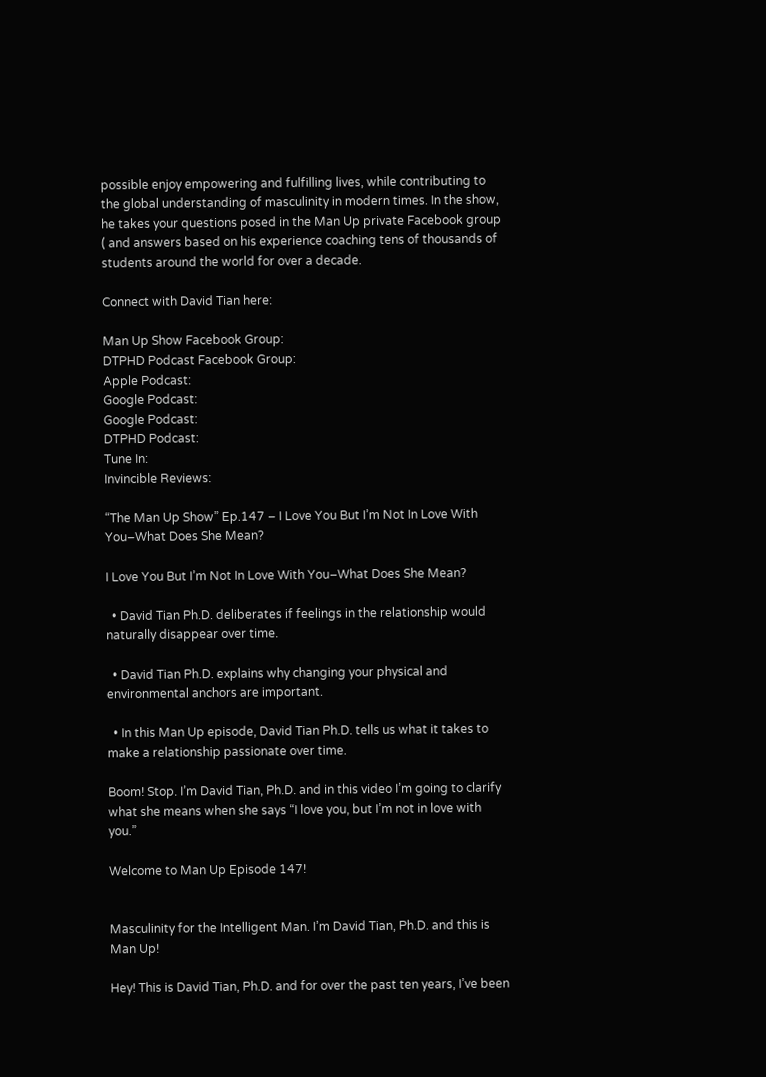possible enjoy empowering and fulfilling lives, while contributing to the global understanding of masculinity in modern times. In the show, he takes your questions posed in the Man Up private Facebook group ( and answers based on his experience coaching tens of thousands of students around the world for over a decade.

Connect with David Tian here:

Man Up Show Facebook Group:
DTPHD Podcast Facebook Group:
Apple Podcast:
Google Podcast:
Google Podcast:
DTPHD Podcast:
Tune In:
Invincible Reviews:

“The Man Up Show” Ep.147 – I Love You But I’m Not In Love With You–What Does She Mean?

I Love You But I’m Not In Love With You–What Does She Mean?

  • David Tian Ph.D. deliberates if feelings in the relationship would naturally disappear over time.

  • David Tian Ph.D. explains why changing your physical and environmental anchors are important.

  • In this Man Up episode, David Tian Ph.D. tells us what it takes to make a relationship passionate over time.

Boom! Stop. I’m David Tian, Ph.D. and in this video I’m going to clarify what she means when she says “I love you, but I’m not in love with you.”

Welcome to Man Up Episode 147!


Masculinity for the Intelligent Man. I’m David Tian, Ph.D. and this is Man Up!

Hey! This is David Tian, Ph.D. and for over the past ten years, I’ve been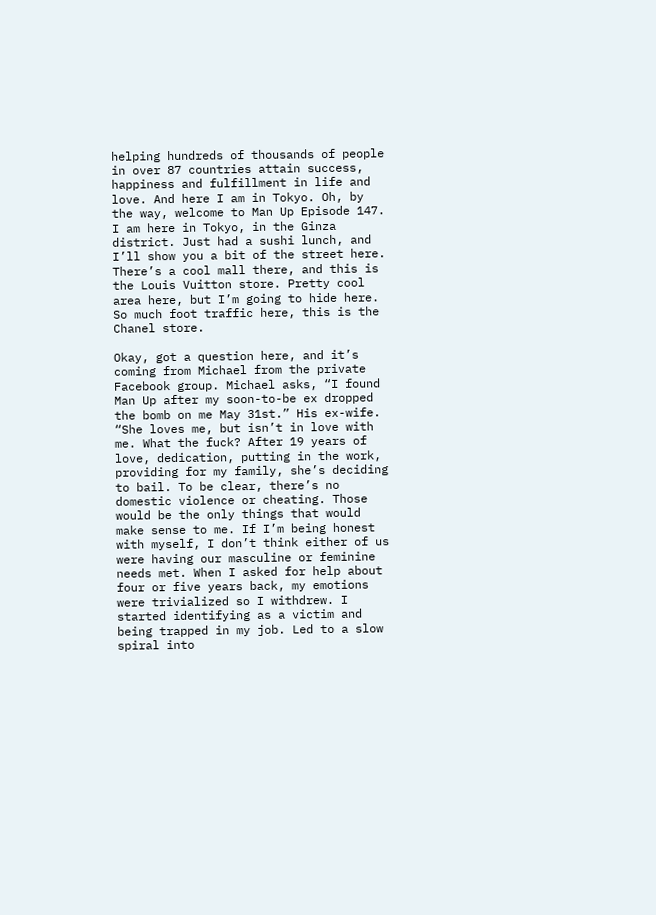helping hundreds of thousands of people in over 87 countries attain success, happiness and fulfillment in life and love. And here I am in Tokyo. Oh, by the way, welcome to Man Up Episode 147. I am here in Tokyo, in the Ginza district. Just had a sushi lunch, and I’ll show you a bit of the street here. There’s a cool mall there, and this is the Louis Vuitton store. Pretty cool area here, but I’m going to hide here. So much foot traffic here, this is the Chanel store.

Okay, got a question here, and it’s coming from Michael from the private Facebook group. Michael asks, “I found Man Up after my soon-to-be ex dropped the bomb on me May 31st.” His ex-wife. “She loves me, but isn’t in love with me. What the fuck? After 19 years of love, dedication, putting in the work, providing for my family, she’s deciding to bail. To be clear, there’s no domestic violence or cheating. Those would be the only things that would make sense to me. If I’m being honest with myself, I don’t think either of us were having our masculine or feminine needs met. When I asked for help about four or five years back, my emotions were trivialized so I withdrew. I started identifying as a victim and being trapped in my job. Led to a slow spiral into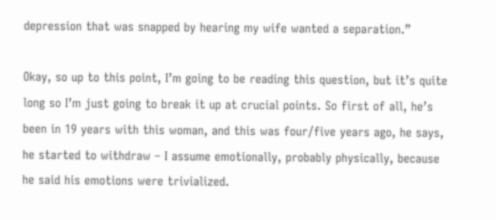depression that was snapped by hearing my wife wanted a separation.”

Okay, so up to this point, I’m going to be reading this question, but it’s quite long so I’m just going to break it up at crucial points. So first of all, he’s been in 19 years with this woman, and this was four/five years ago, he says, he started to withdraw – I assume emotionally, probably physically, because he said his emotions were trivialized.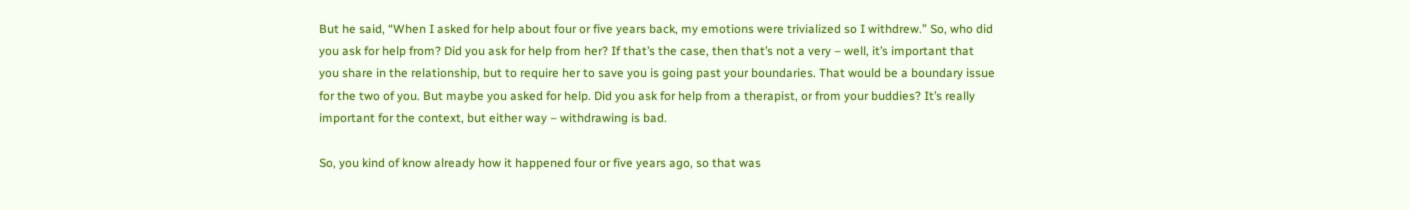But he said, “When I asked for help about four or five years back, my emotions were trivialized so I withdrew.” So, who did you ask for help from? Did you ask for help from her? If that’s the case, then that’s not a very – well, it’s important that you share in the relationship, but to require her to save you is going past your boundaries. That would be a boundary issue for the two of you. But maybe you asked for help. Did you ask for help from a therapist, or from your buddies? It’s really important for the context, but either way – withdrawing is bad.

So, you kind of know already how it happened four or five years ago, so that was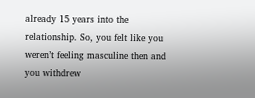already 15 years into the relationship. So, you felt like you weren’t feeling masculine then and you withdrew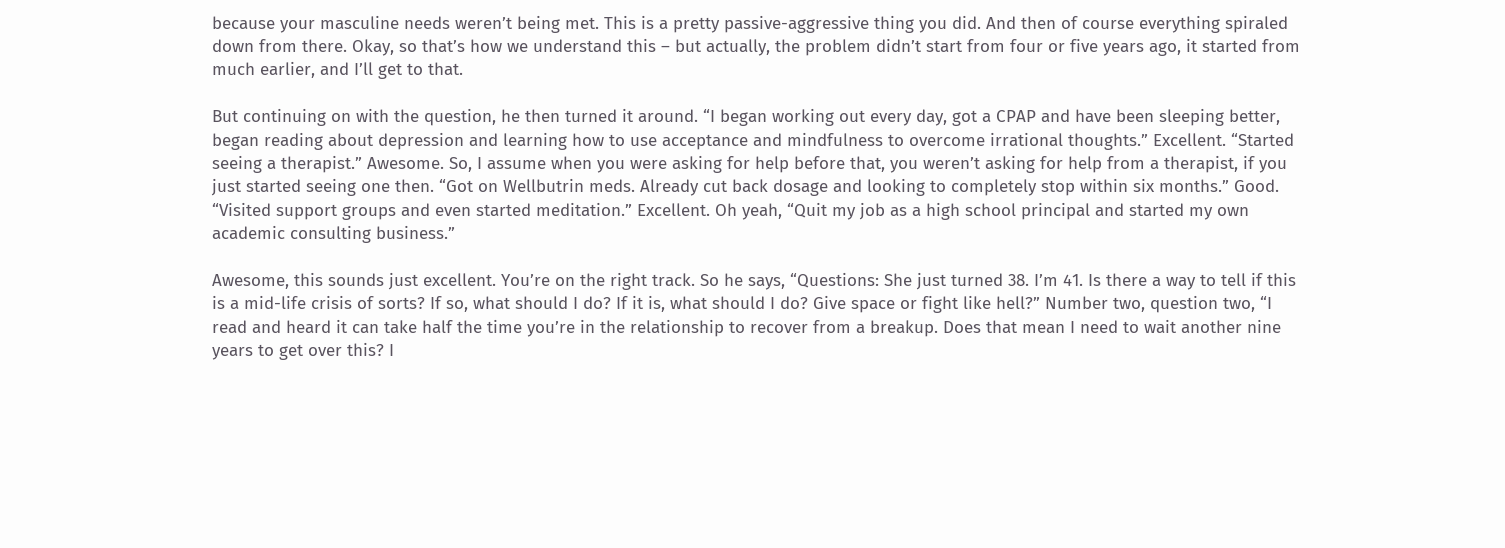because your masculine needs weren’t being met. This is a pretty passive-aggressive thing you did. And then of course everything spiraled down from there. Okay, so that’s how we understand this – but actually, the problem didn’t start from four or five years ago, it started from much earlier, and I’ll get to that.

But continuing on with the question, he then turned it around. “I began working out every day, got a CPAP and have been sleeping better, began reading about depression and learning how to use acceptance and mindfulness to overcome irrational thoughts.” Excellent. “Started seeing a therapist.” Awesome. So, I assume when you were asking for help before that, you weren’t asking for help from a therapist, if you just started seeing one then. “Got on Wellbutrin meds. Already cut back dosage and looking to completely stop within six months.” Good. “Visited support groups and even started meditation.” Excellent. Oh yeah, “Quit my job as a high school principal and started my own academic consulting business.”

Awesome, this sounds just excellent. You’re on the right track. So he says, “Questions: She just turned 38. I’m 41. Is there a way to tell if this is a mid-life crisis of sorts? If so, what should I do? If it is, what should I do? Give space or fight like hell?” Number two, question two, “I read and heard it can take half the time you’re in the relationship to recover from a breakup. Does that mean I need to wait another nine years to get over this? I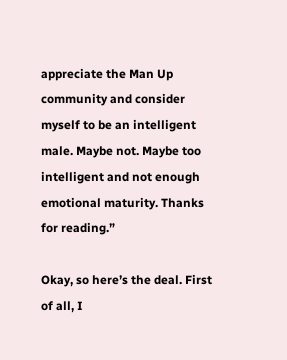appreciate the Man Up community and consider myself to be an intelligent male. Maybe not. Maybe too intelligent and not enough emotional maturity. Thanks for reading.”

Okay, so here’s the deal. First of all, I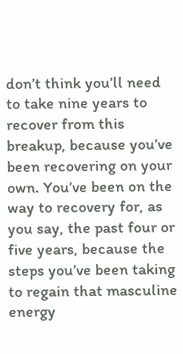don’t think you’ll need to take nine years to recover from this breakup, because you’ve been recovering on your own. You’ve been on the way to recovery for, as you say, the past four or five years, because the steps you’ve been taking to regain that masculine energy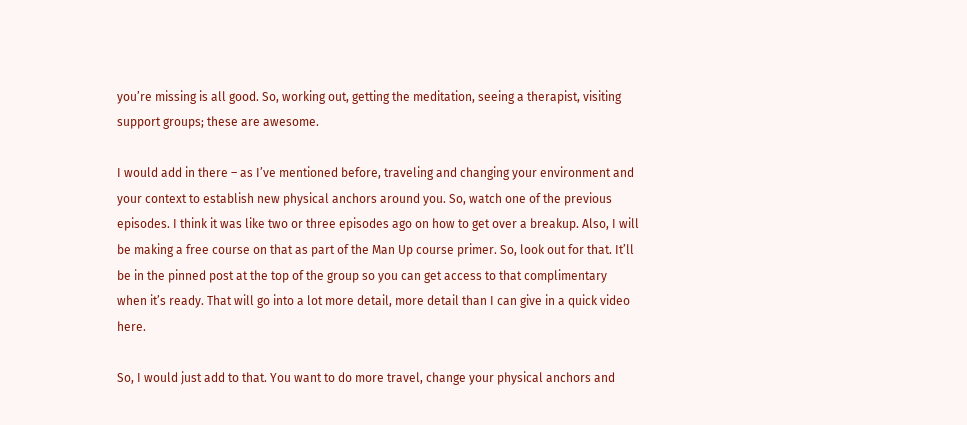you’re missing is all good. So, working out, getting the meditation, seeing a therapist, visiting support groups; these are awesome.

I would add in there – as I’ve mentioned before, traveling and changing your environment and your context to establish new physical anchors around you. So, watch one of the previous episodes. I think it was like two or three episodes ago on how to get over a breakup. Also, I will be making a free course on that as part of the Man Up course primer. So, look out for that. It’ll be in the pinned post at the top of the group so you can get access to that complimentary when it’s ready. That will go into a lot more detail, more detail than I can give in a quick video here.

So, I would just add to that. You want to do more travel, change your physical anchors and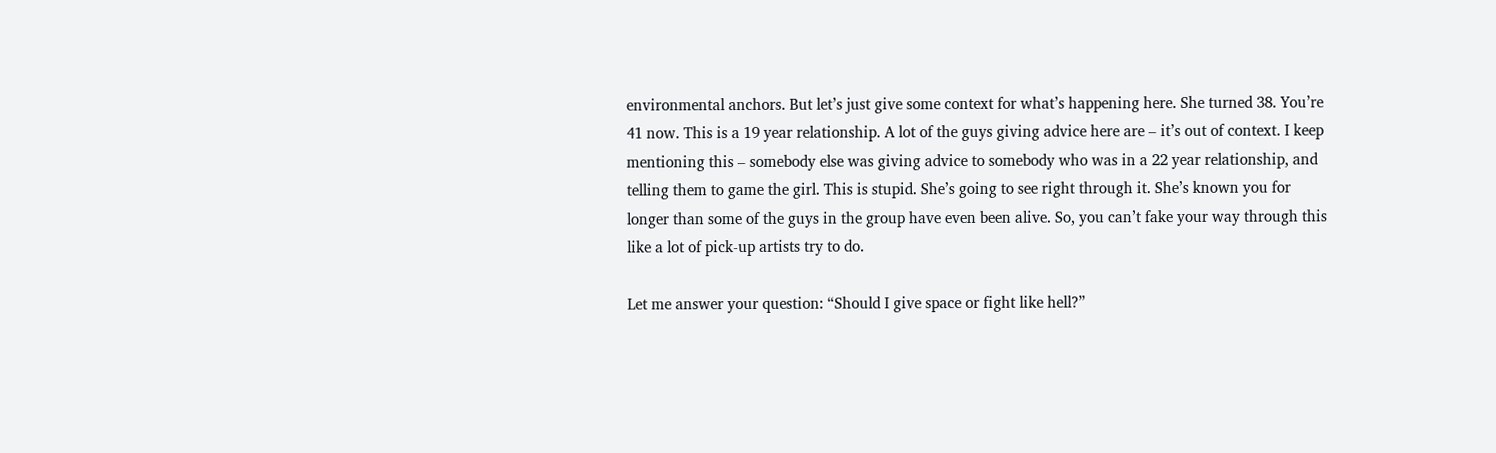environmental anchors. But let’s just give some context for what’s happening here. She turned 38. You’re 41 now. This is a 19 year relationship. A lot of the guys giving advice here are – it’s out of context. I keep mentioning this – somebody else was giving advice to somebody who was in a 22 year relationship, and telling them to game the girl. This is stupid. She’s going to see right through it. She’s known you for longer than some of the guys in the group have even been alive. So, you can’t fake your way through this like a lot of pick-up artists try to do.

Let me answer your question: “Should I give space or fight like hell?”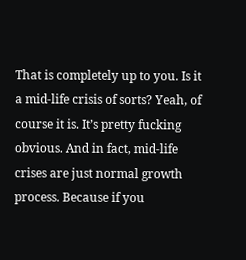That is completely up to you. Is it a mid-life crisis of sorts? Yeah, of course it is. It’s pretty fucking obvious. And in fact, mid-life crises are just normal growth process. Because if you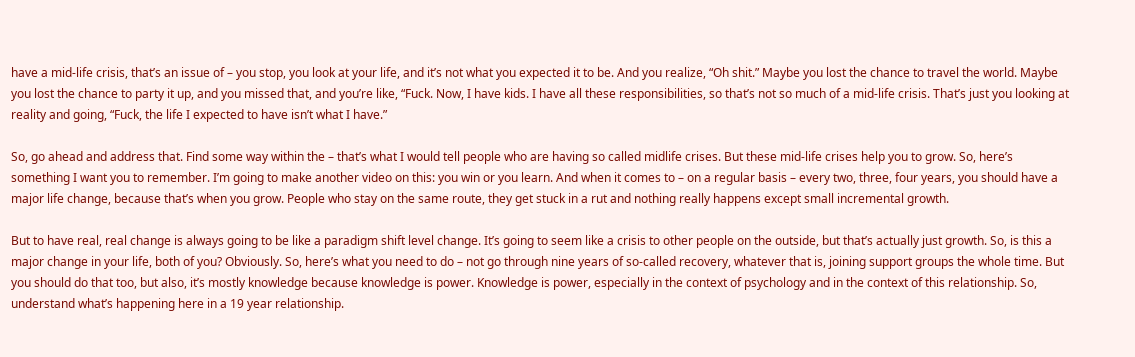have a mid-life crisis, that’s an issue of – you stop, you look at your life, and it’s not what you expected it to be. And you realize, “Oh shit.” Maybe you lost the chance to travel the world. Maybe you lost the chance to party it up, and you missed that, and you’re like, “Fuck. Now, I have kids. I have all these responsibilities, so that’s not so much of a mid-life crisis. That’s just you looking at reality and going, “Fuck, the life I expected to have isn’t what I have.”

So, go ahead and address that. Find some way within the – that’s what I would tell people who are having so called midlife crises. But these mid-life crises help you to grow. So, here’s something I want you to remember. I’m going to make another video on this: you win or you learn. And when it comes to – on a regular basis – every two, three, four years, you should have a major life change, because that’s when you grow. People who stay on the same route, they get stuck in a rut and nothing really happens except small incremental growth.

But to have real, real change is always going to be like a paradigm shift level change. It’s going to seem like a crisis to other people on the outside, but that’s actually just growth. So, is this a major change in your life, both of you? Obviously. So, here’s what you need to do – not go through nine years of so-called recovery, whatever that is, joining support groups the whole time. But you should do that too, but also, it’s mostly knowledge because knowledge is power. Knowledge is power, especially in the context of psychology and in the context of this relationship. So, understand what’s happening here in a 19 year relationship.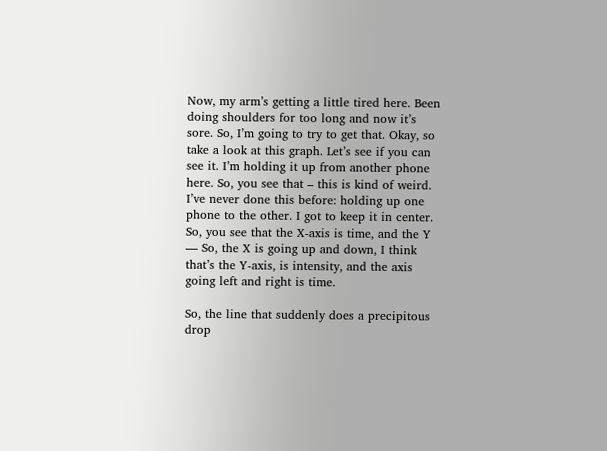Now, my arm’s getting a little tired here. Been doing shoulders for too long and now it’s sore. So, I’m going to try to get that. Okay, so take a look at this graph. Let’s see if you can see it. I’m holding it up from another phone here. So, you see that – this is kind of weird. I’ve never done this before: holding up one phone to the other. I got to keep it in center. So, you see that the X-axis is time, and the Y — So, the X is going up and down, I think that’s the Y-axis, is intensity, and the axis going left and right is time.

So, the line that suddenly does a precipitous drop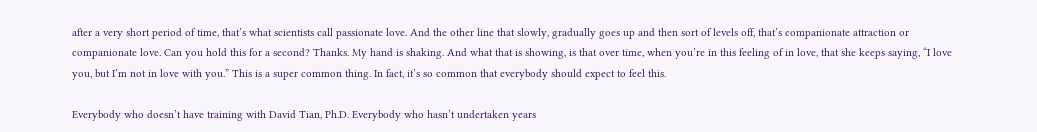after a very short period of time, that’s what scientists call passionate love. And the other line that slowly, gradually goes up and then sort of levels off, that’s companionate attraction or companionate love. Can you hold this for a second? Thanks. My hand is shaking. And what that is showing, is that over time, when you’re in this feeling of in love, that she keeps saying, “I love you, but I’m not in love with you.” This is a super common thing. In fact, it’s so common that everybody should expect to feel this.

Everybody who doesn’t have training with David Tian, Ph.D. Everybody who hasn’t undertaken years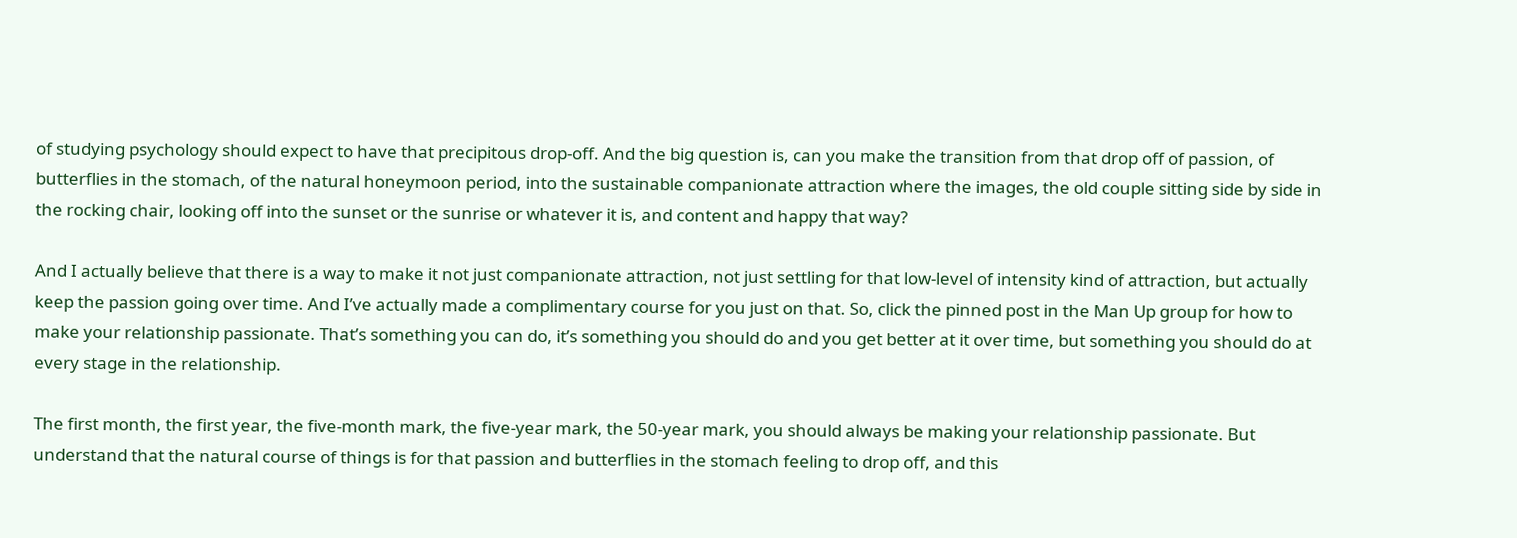of studying psychology should expect to have that precipitous drop-off. And the big question is, can you make the transition from that drop off of passion, of butterflies in the stomach, of the natural honeymoon period, into the sustainable companionate attraction where the images, the old couple sitting side by side in the rocking chair, looking off into the sunset or the sunrise or whatever it is, and content and happy that way?

And I actually believe that there is a way to make it not just companionate attraction, not just settling for that low-level of intensity kind of attraction, but actually keep the passion going over time. And I’ve actually made a complimentary course for you just on that. So, click the pinned post in the Man Up group for how to make your relationship passionate. That’s something you can do, it’s something you should do and you get better at it over time, but something you should do at every stage in the relationship.

The first month, the first year, the five-month mark, the five-year mark, the 50-year mark, you should always be making your relationship passionate. But understand that the natural course of things is for that passion and butterflies in the stomach feeling to drop off, and this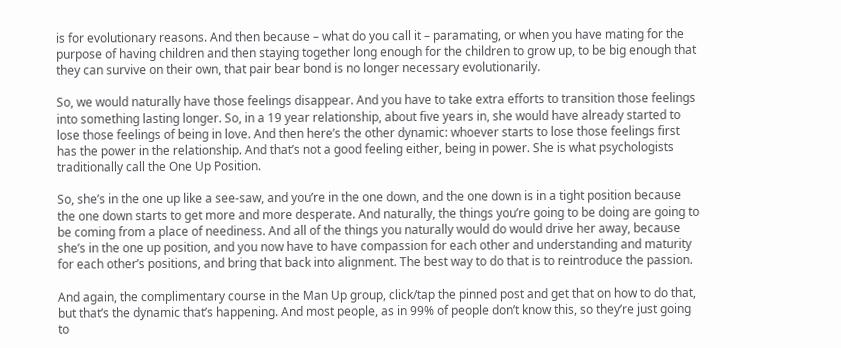is for evolutionary reasons. And then because – what do you call it – paramating, or when you have mating for the purpose of having children and then staying together long enough for the children to grow up, to be big enough that they can survive on their own, that pair bear bond is no longer necessary evolutionarily.

So, we would naturally have those feelings disappear. And you have to take extra efforts to transition those feelings into something lasting longer. So, in a 19 year relationship, about five years in, she would have already started to lose those feelings of being in love. And then here’s the other dynamic: whoever starts to lose those feelings first has the power in the relationship. And that’s not a good feeling either, being in power. She is what psychologists traditionally call the One Up Position.

So, she’s in the one up like a see-saw, and you’re in the one down, and the one down is in a tight position because the one down starts to get more and more desperate. And naturally, the things you’re going to be doing are going to be coming from a place of neediness. And all of the things you naturally would do would drive her away, because she’s in the one up position, and you now have to have compassion for each other and understanding and maturity for each other’s positions, and bring that back into alignment. The best way to do that is to reintroduce the passion.

And again, the complimentary course in the Man Up group, click/tap the pinned post and get that on how to do that, but that’s the dynamic that’s happening. And most people, as in 99% of people don’t know this, so they’re just going to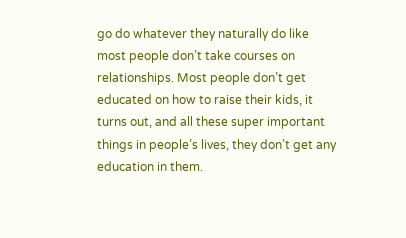go do whatever they naturally do like most people don’t take courses on relationships. Most people don’t get educated on how to raise their kids, it turns out, and all these super important things in people’s lives, they don’t get any education in them.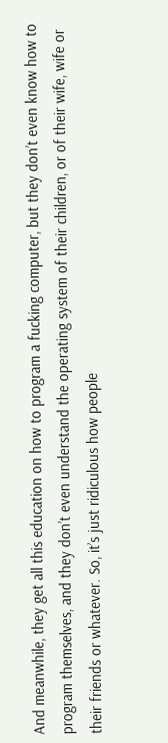And meanwhile, they get all this education on how to program a fucking computer, but they don’t even know how to program themselves, and they don’t even understand the operating system of their children, or of their wife, wife or their friends or whatever. So, it’s just ridiculous how people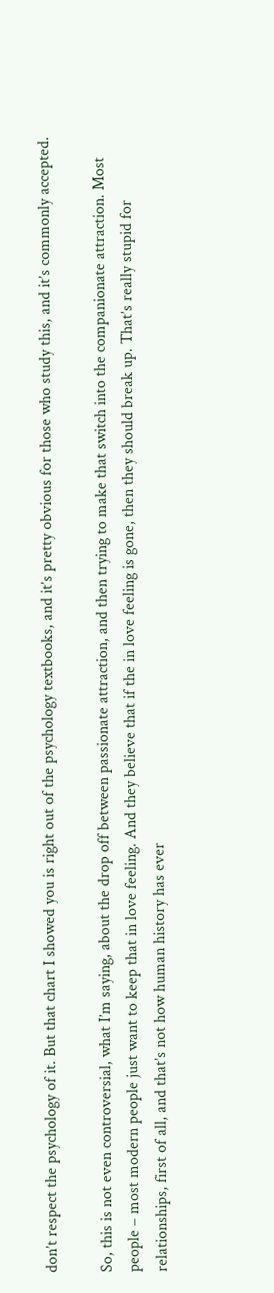don’t respect the psychology of it. But that chart I showed you is right out of the psychology textbooks, and it’s pretty obvious for those who study this, and it’s commonly accepted.

So, this is not even controversial, what I’m saying, about the drop off between passionate attraction, and then trying to make that switch into the companionate attraction. Most people – most modern people just want to keep that in love feeling. And they believe that if the in love feeling is gone, then they should break up. That’s really stupid for relationships, first of all, and that’s not how human history has ever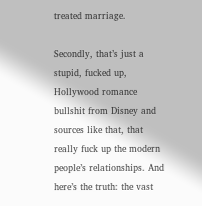treated marriage.

Secondly, that’s just a stupid, fucked up, Hollywood romance bullshit from Disney and sources like that, that really fuck up the modern people’s relationships. And here’s the truth: the vast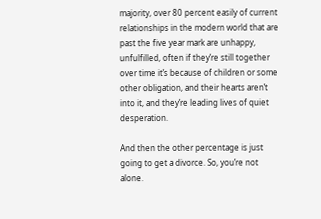majority, over 80 percent easily of current relationships in the modern world that are past the five year mark are unhappy, unfulfilled, often if they’re still together over time it’s because of children or some other obligation, and their hearts aren’t into it, and they’re leading lives of quiet desperation.

And then the other percentage is just going to get a divorce. So, you’re not alone.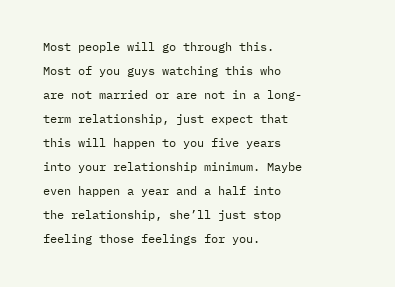Most people will go through this. Most of you guys watching this who are not married or are not in a long-term relationship, just expect that this will happen to you five years into your relationship minimum. Maybe even happen a year and a half into the relationship, she’ll just stop feeling those feelings for you.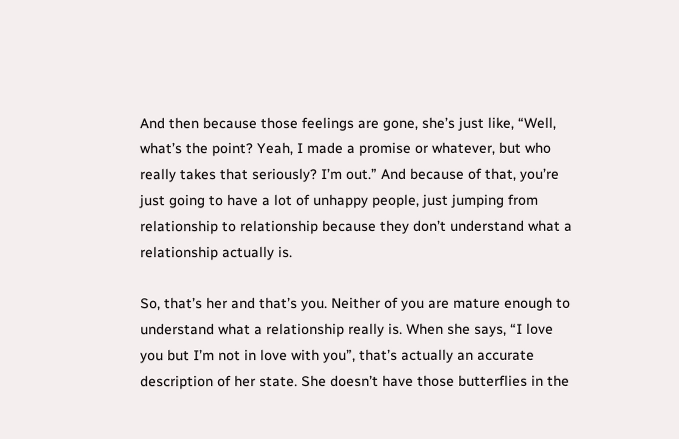And then because those feelings are gone, she’s just like, “Well, what’s the point? Yeah, I made a promise or whatever, but who really takes that seriously? I’m out.” And because of that, you’re just going to have a lot of unhappy people, just jumping from relationship to relationship because they don’t understand what a relationship actually is.

So, that’s her and that’s you. Neither of you are mature enough to understand what a relationship really is. When she says, “I love you but I’m not in love with you”, that’s actually an accurate description of her state. She doesn’t have those butterflies in the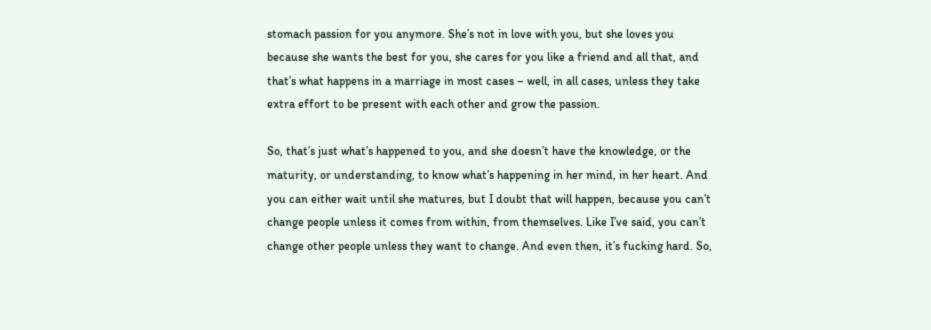stomach passion for you anymore. She’s not in love with you, but she loves you because she wants the best for you, she cares for you like a friend and all that, and that’s what happens in a marriage in most cases – well, in all cases, unless they take extra effort to be present with each other and grow the passion.

So, that’s just what’s happened to you, and she doesn’t have the knowledge, or the maturity, or understanding, to know what’s happening in her mind, in her heart. And you can either wait until she matures, but I doubt that will happen, because you can’t change people unless it comes from within, from themselves. Like I’ve said, you can’t change other people unless they want to change. And even then, it’s fucking hard. So,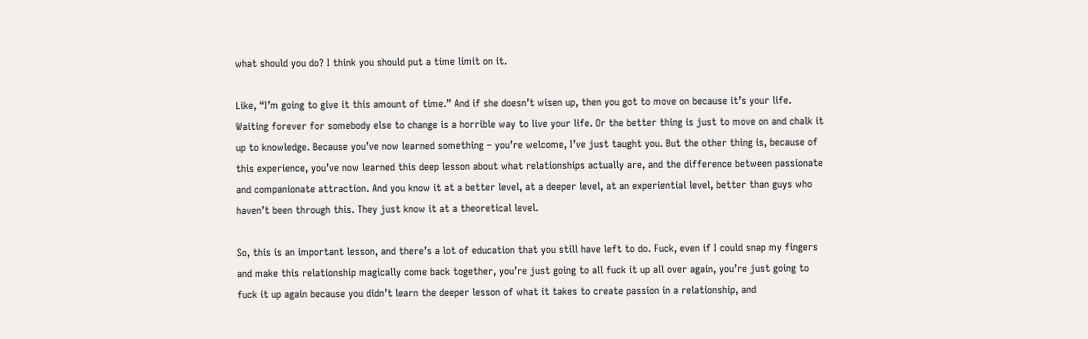what should you do? I think you should put a time limit on it.

Like, “I’m going to give it this amount of time.” And if she doesn’t wisen up, then you got to move on because it’s your life. Waiting forever for somebody else to change is a horrible way to live your life. Or the better thing is just to move on and chalk it up to knowledge. Because you’ve now learned something – you’re welcome, I’ve just taught you. But the other thing is, because of this experience, you’ve now learned this deep lesson about what relationships actually are, and the difference between passionate and companionate attraction. And you know it at a better level, at a deeper level, at an experiential level, better than guys who haven’t been through this. They just know it at a theoretical level.

So, this is an important lesson, and there’s a lot of education that you still have left to do. Fuck, even if I could snap my fingers and make this relationship magically come back together, you’re just going to all fuck it up all over again, you’re just going to fuck it up again because you didn’t learn the deeper lesson of what it takes to create passion in a relationship, and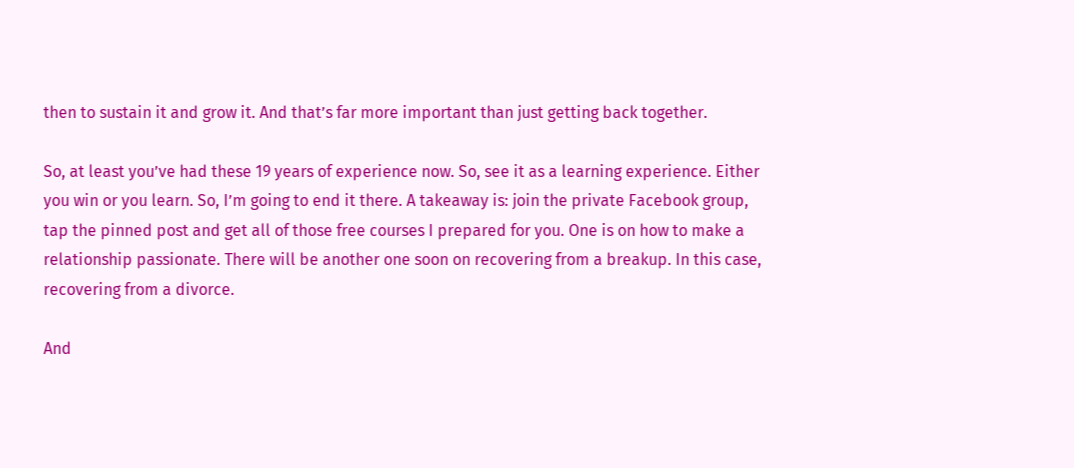then to sustain it and grow it. And that’s far more important than just getting back together.

So, at least you’ve had these 19 years of experience now. So, see it as a learning experience. Either you win or you learn. So, I’m going to end it there. A takeaway is: join the private Facebook group, tap the pinned post and get all of those free courses I prepared for you. One is on how to make a relationship passionate. There will be another one soon on recovering from a breakup. In this case, recovering from a divorce.

And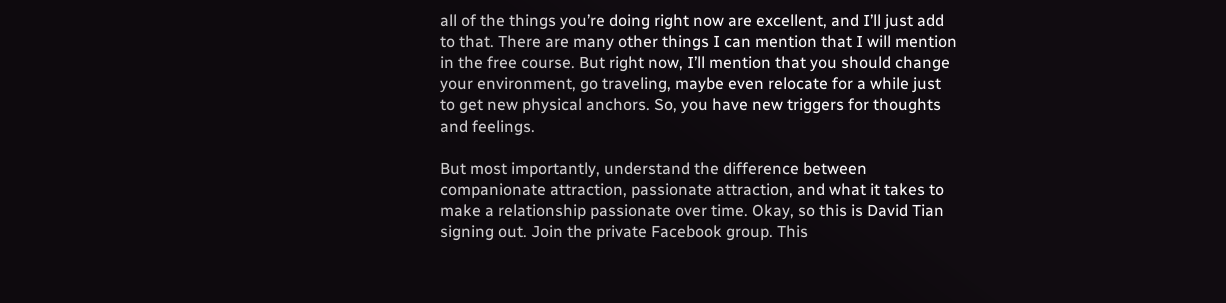all of the things you’re doing right now are excellent, and I’ll just add to that. There are many other things I can mention that I will mention in the free course. But right now, I’ll mention that you should change your environment, go traveling, maybe even relocate for a while just to get new physical anchors. So, you have new triggers for thoughts and feelings.

But most importantly, understand the difference between companionate attraction, passionate attraction, and what it takes to make a relationship passionate over time. Okay, so this is David Tian signing out. Join the private Facebook group. This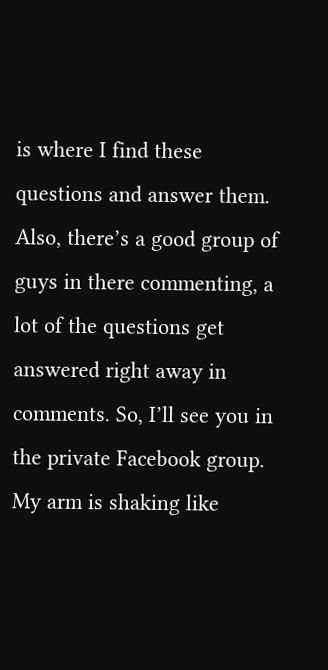is where I find these questions and answer them. Also, there’s a good group of guys in there commenting, a lot of the questions get answered right away in comments. So, I’ll see you in the private Facebook group. My arm is shaking like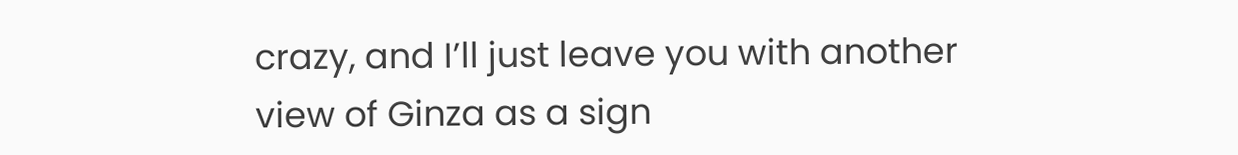crazy, and I’ll just leave you with another view of Ginza as a sign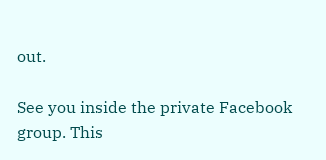out.

See you inside the private Facebook group. This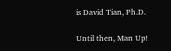is David Tian, Ph.D.

Until then, Man Up!